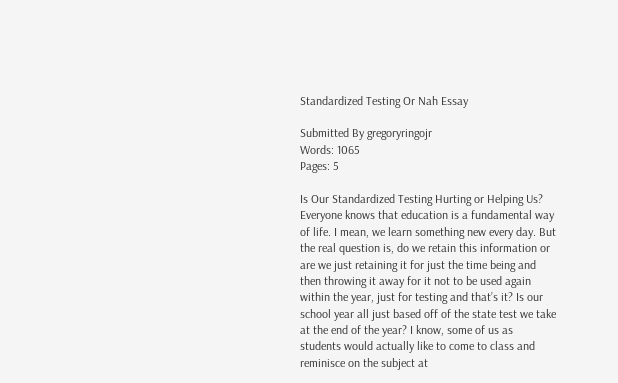Standardized Testing Or Nah Essay

Submitted By gregoryringojr
Words: 1065
Pages: 5

Is Our Standardized Testing Hurting or Helping Us? Everyone knows that education is a fundamental way of life. I mean, we learn something new every day. But the real question is, do we retain this information or are we just retaining it for just the time being and then throwing it away for it not to be used again within the year, just for testing and that’s it? Is our school year all just based off of the state test we take at the end of the year? I know, some of us as students would actually like to come to class and reminisce on the subject at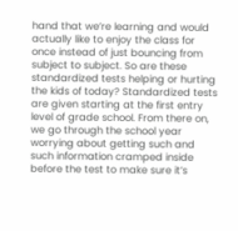hand that we’re learning and would actually like to enjoy the class for once instead of just bouncing from subject to subject. So are these standardized tests helping or hurting the kids of today? Standardized tests are given starting at the first entry level of grade school. From there on, we go through the school year worrying about getting such and such information cramped inside before the test to make sure it’s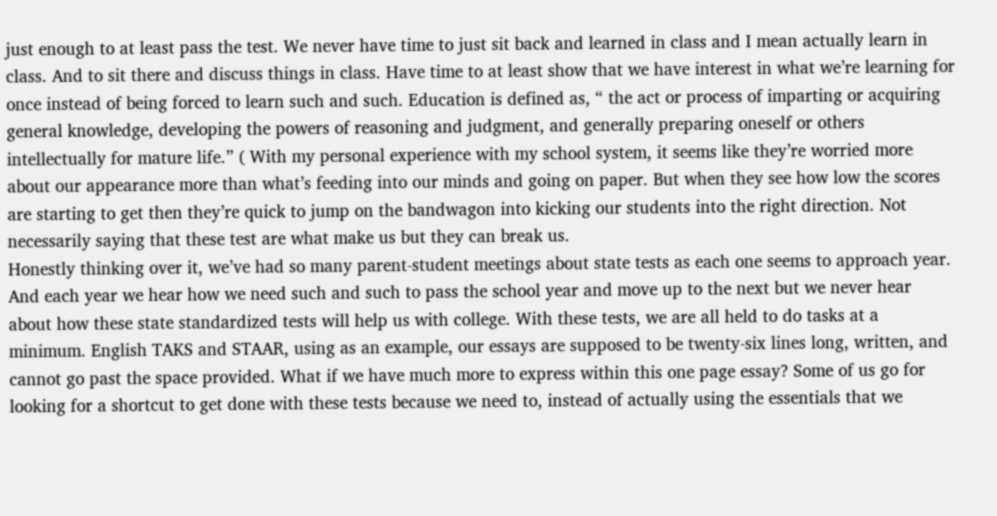just enough to at least pass the test. We never have time to just sit back and learned in class and I mean actually learn in class. And to sit there and discuss things in class. Have time to at least show that we have interest in what we’re learning for once instead of being forced to learn such and such. Education is defined as, “ the act or process of imparting or acquiring general knowledge, developing the powers of reasoning and judgment, and generally preparing oneself or others intellectually for mature life.” ( With my personal experience with my school system, it seems like they’re worried more about our appearance more than what’s feeding into our minds and going on paper. But when they see how low the scores are starting to get then they’re quick to jump on the bandwagon into kicking our students into the right direction. Not necessarily saying that these test are what make us but they can break us.
Honestly thinking over it, we’ve had so many parent-student meetings about state tests as each one seems to approach year. And each year we hear how we need such and such to pass the school year and move up to the next but we never hear about how these state standardized tests will help us with college. With these tests, we are all held to do tasks at a minimum. English TAKS and STAAR, using as an example, our essays are supposed to be twenty-six lines long, written, and cannot go past the space provided. What if we have much more to express within this one page essay? Some of us go for looking for a shortcut to get done with these tests because we need to, instead of actually using the essentials that we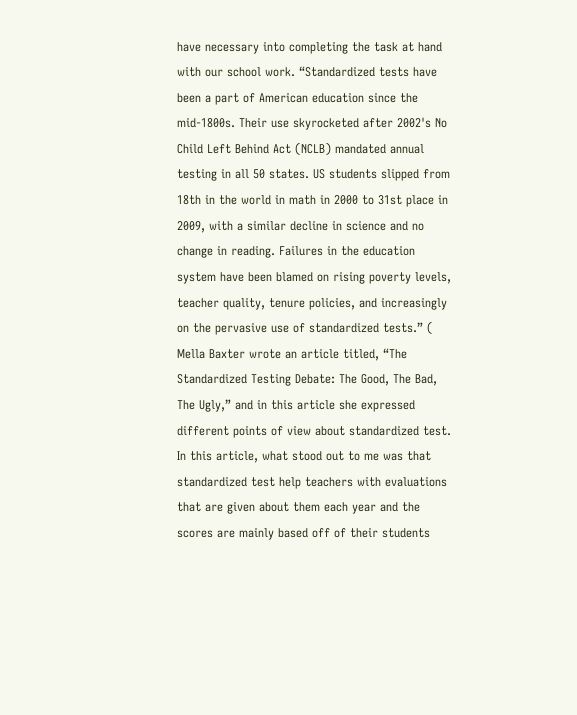have necessary into completing the task at hand with our school work. “Standardized tests have been a part of American education since the mid-1800s. Their use skyrocketed after 2002's No Child Left Behind Act (NCLB) mandated annual testing in all 50 states. US students slipped from 18th in the world in math in 2000 to 31st place in 2009, with a similar decline in science and no change in reading. Failures in the education system have been blamed on rising poverty levels, teacher quality, tenure policies, and increasingly on the pervasive use of standardized tests.” (
Mella Baxter wrote an article titled, “The Standardized Testing Debate: The Good, The Bad, The Ugly,” and in this article she expressed different points of view about standardized test. In this article, what stood out to me was that standardized test help teachers with evaluations that are given about them each year and the scores are mainly based off of their students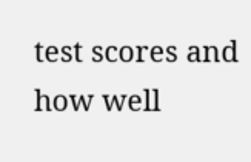test scores and how well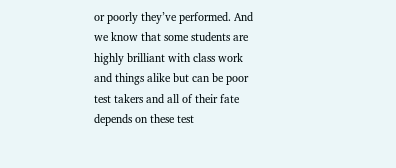or poorly they’ve performed. And we know that some students are highly brilliant with class work and things alike but can be poor test takers and all of their fate depends on these test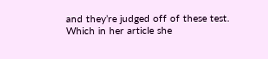and they’re judged off of these test. Which in her article she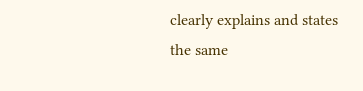clearly explains and states the same